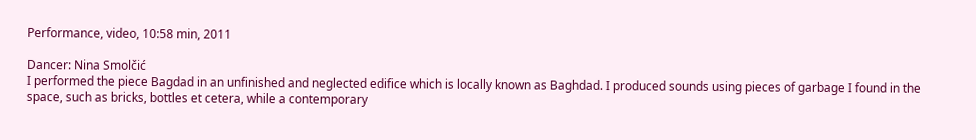Performance, video, 10:58 min, 2011

Dancer: Nina Smolčić
I performed the piece Bagdad in an unfinished and neglected edifice which is locally known as Baghdad. I produced sounds using pieces of garbage I found in the space, such as bricks, bottles et cetera, while a contemporary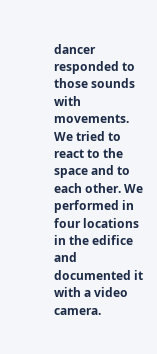dancer responded to those sounds with movements. We tried to react to the space and to each other. We performed in four locations in the edifice and documented it with a video camera.